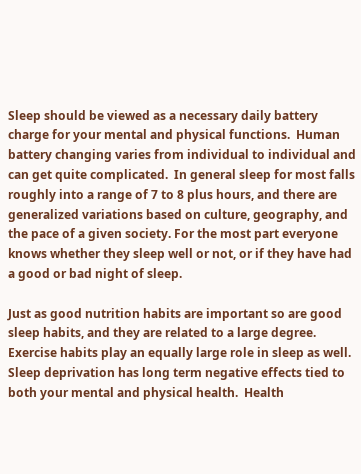Sleep should be viewed as a necessary daily battery charge for your mental and physical functions.  Human battery changing varies from individual to individual and can get quite complicated.  In general sleep for most falls roughly into a range of 7 to 8 plus hours, and there are generalized variations based on culture, geography, and the pace of a given society. For the most part everyone knows whether they sleep well or not, or if they have had a good or bad night of sleep.

Just as good nutrition habits are important so are good sleep habits, and they are related to a large degree. Exercise habits play an equally large role in sleep as well.  Sleep deprivation has long term negative effects tied to both your mental and physical health.  Health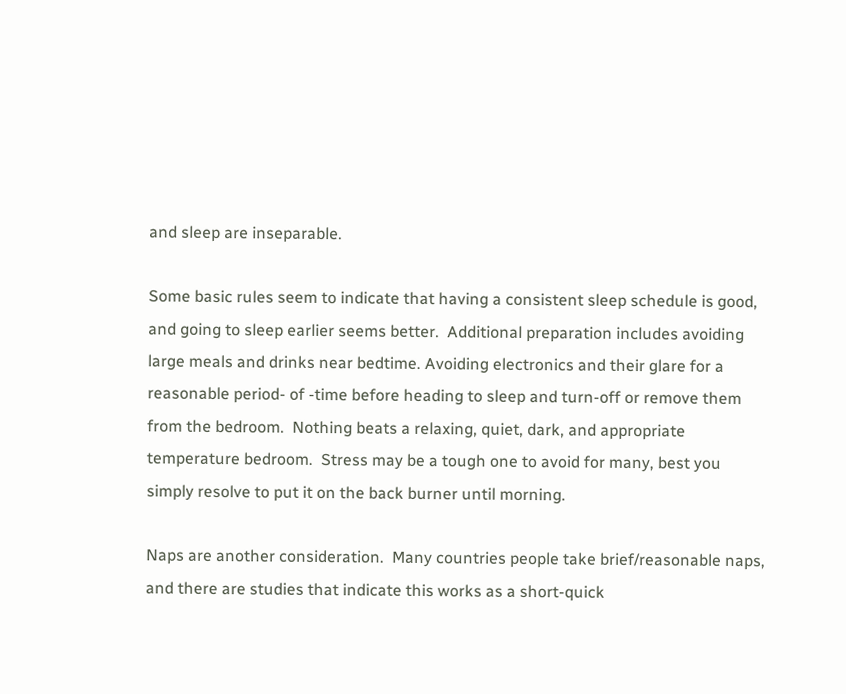and sleep are inseparable.

Some basic rules seem to indicate that having a consistent sleep schedule is good, and going to sleep earlier seems better.  Additional preparation includes avoiding large meals and drinks near bedtime. Avoiding electronics and their glare for a reasonable period- of -time before heading to sleep and turn-off or remove them from the bedroom.  Nothing beats a relaxing, quiet, dark, and appropriate temperature bedroom.  Stress may be a tough one to avoid for many, best you simply resolve to put it on the back burner until morning.

Naps are another consideration.  Many countries people take brief/reasonable naps, and there are studies that indicate this works as a short-quick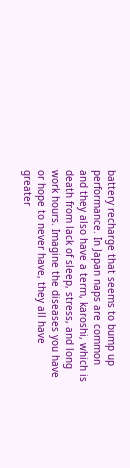battery recharge that seems to bump up performance. In Japan naps are common and they also have a term, karoshi, which is death from lack of sleep, stress, and long work hours. Imagine the diseases you have or hope to never have, they all have greater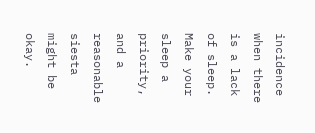incidence when there is a lack of sleep. Make your sleep a priority, and a reasonable siesta might be okay.